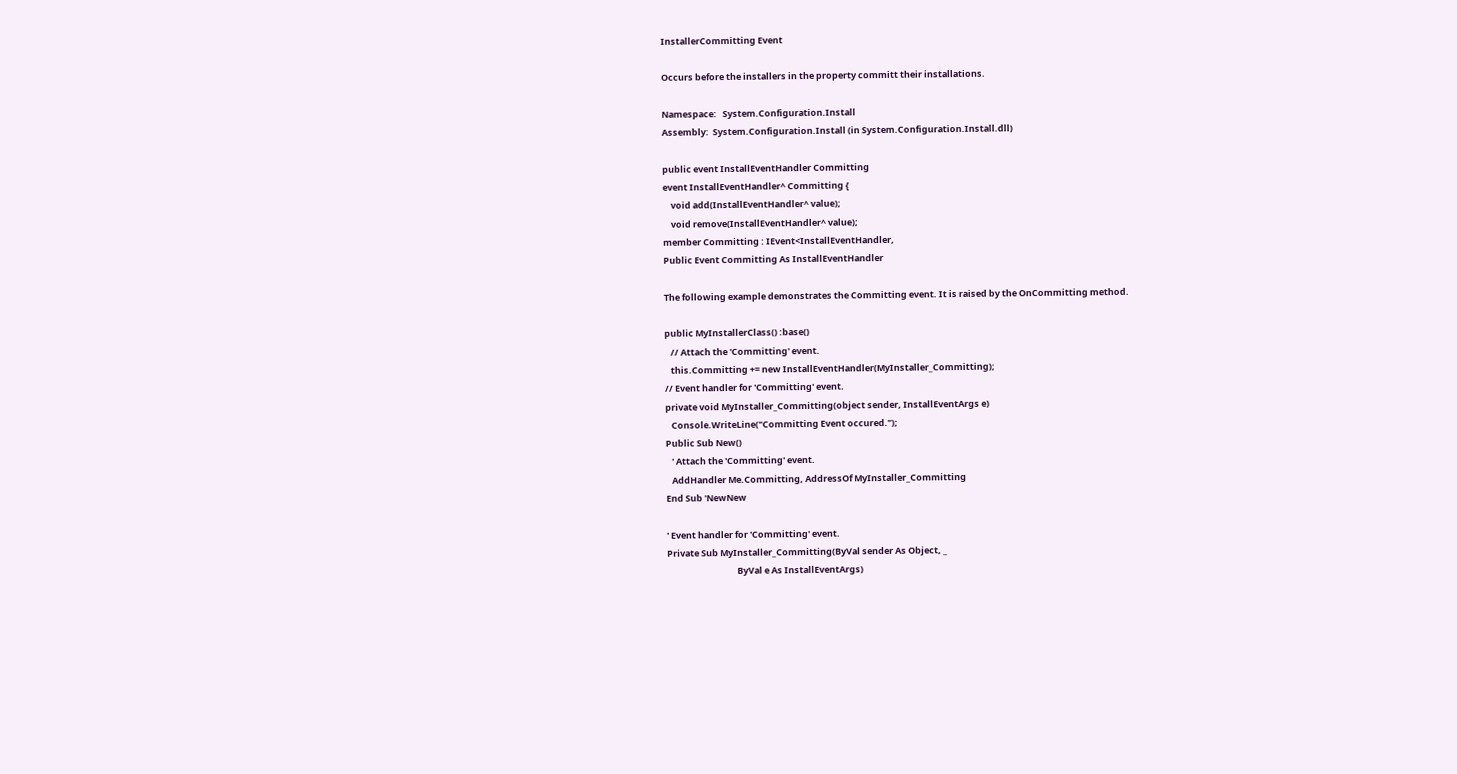InstallerCommitting Event

Occurs before the installers in the property committ their installations.

Namespace:   System.Configuration.Install
Assembly:  System.Configuration.Install (in System.Configuration.Install.dll)

public event InstallEventHandler Committing
event InstallEventHandler^ Committing {
    void add(InstallEventHandler^ value);
    void remove(InstallEventHandler^ value);
member Committing : IEvent<InstallEventHandler,
Public Event Committing As InstallEventHandler

The following example demonstrates the Committing event. It is raised by the OnCommitting method.

public MyInstallerClass() :base()
   // Attach the 'Committing' event.
   this.Committing += new InstallEventHandler(MyInstaller_Committing);
// Event handler for 'Committing' event.
private void MyInstaller_Committing(object sender, InstallEventArgs e)
   Console.WriteLine("Committing Event occured.");
Public Sub New()
   ' Attach the 'Committing' event.
   AddHandler Me.Committing, AddressOf MyInstaller_Committing
End Sub 'NewNew

' Event handler for 'Committing' event.
Private Sub MyInstaller_Committing(ByVal sender As Object, _
                                   ByVal e As InstallEventArgs)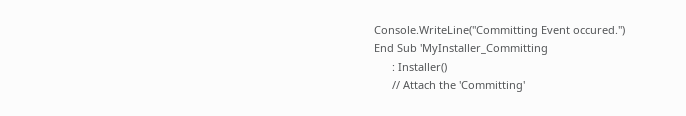Console.WriteLine("Committing Event occured.")
End Sub 'MyInstaller_Committing
      : Installer()
      // Attach the 'Committing'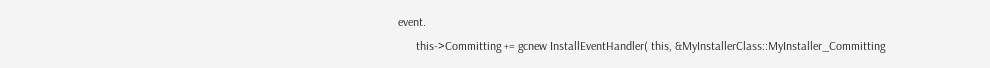event.
      this->Committing += gcnew InstallEventHandler( this, &MyInstallerClass::MyInstaller_Committing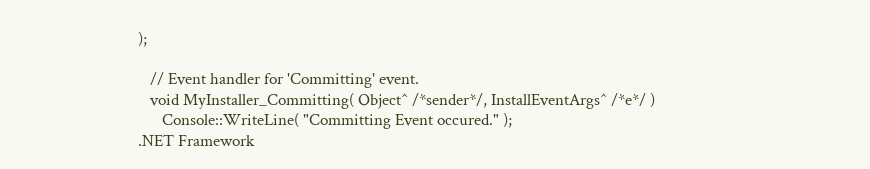);

   // Event handler for 'Committing' event.
   void MyInstaller_Committing( Object^ /*sender*/, InstallEventArgs^ /*e*/ )
      Console::WriteLine( "Committing Event occured." );
.NET Framework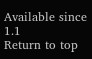Available since 1.1
Return to top